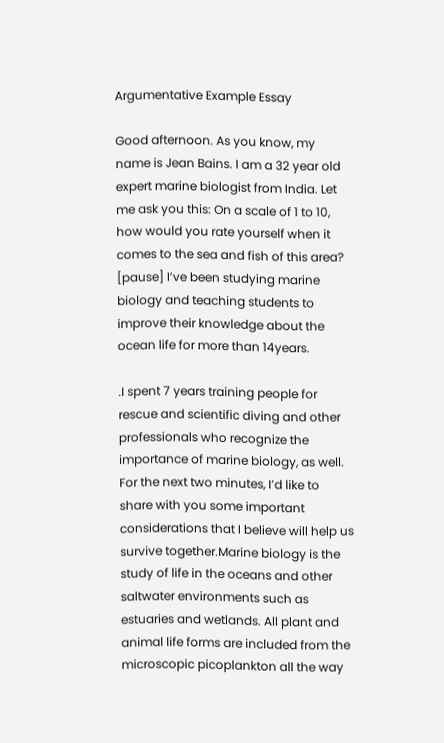Argumentative Example Essay

Good afternoon. As you know, my name is Jean Bains. I am a 32 year old expert marine biologist from India. Let me ask you this: On a scale of 1 to 10, how would you rate yourself when it comes to the sea and fish of this area? [pause] I’ve been studying marine biology and teaching students to improve their knowledge about the ocean life for more than 14years.

.I spent 7 years training people for rescue and scientific diving and other professionals who recognize the importance of marine biology, as well. For the next two minutes, I’d like to share with you some important considerations that I believe will help us survive together.Marine biology is the study of life in the oceans and other saltwater environments such as estuaries and wetlands. All plant and animal life forms are included from the microscopic picoplankton all the way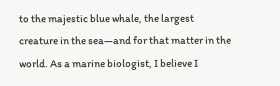to the majestic blue whale, the largest creature in the sea—and for that matter in the world. As a marine biologist, I believe I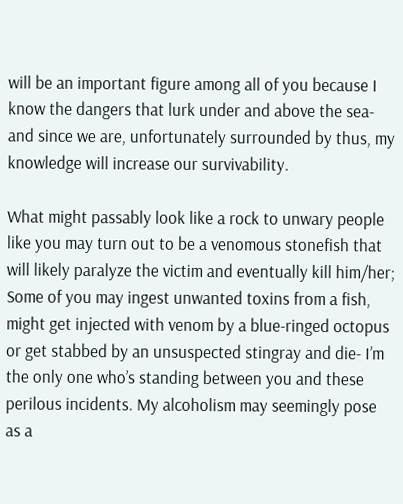will be an important figure among all of you because I know the dangers that lurk under and above the sea- and since we are, unfortunately surrounded by thus, my knowledge will increase our survivability.

What might passably look like a rock to unwary people like you may turn out to be a venomous stonefish that will likely paralyze the victim and eventually kill him/her; Some of you may ingest unwanted toxins from a fish, might get injected with venom by a blue-ringed octopus or get stabbed by an unsuspected stingray and die- I’m the only one who’s standing between you and these perilous incidents. My alcoholism may seemingly pose as a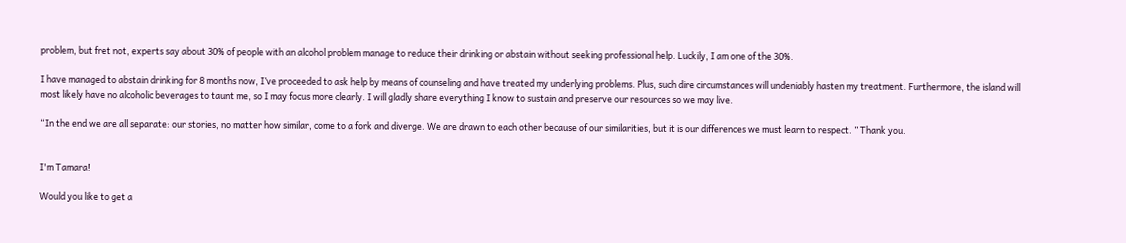problem, but fret not, experts say about 30% of people with an alcohol problem manage to reduce their drinking or abstain without seeking professional help. Luckily, I am one of the 30%.

I have managed to abstain drinking for 8 months now, I’ve proceeded to ask help by means of counseling and have treated my underlying problems. Plus, such dire circumstances will undeniably hasten my treatment. Furthermore, the island will most likely have no alcoholic beverages to taunt me, so I may focus more clearly. I will gladly share everything I know to sustain and preserve our resources so we may live.

“In the end we are all separate: our stories, no matter how similar, come to a fork and diverge. We are drawn to each other because of our similarities, but it is our differences we must learn to respect. ” Thank you.


I'm Tamara!

Would you like to get a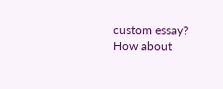custom essay? How about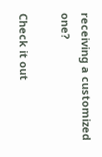receiving a customized one?

Check it out